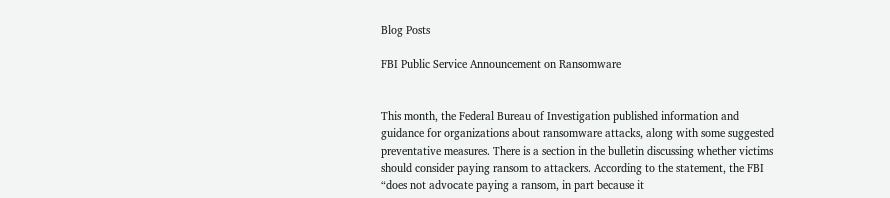Blog Posts

FBI Public Service Announcement on Ransomware


This month, the Federal Bureau of Investigation published information and guidance for organizations about ransomware attacks, along with some suggested preventative measures. There is a section in the bulletin discussing whether victims should consider paying ransom to attackers. According to the statement, the FBI “does not advocate paying a ransom, in part because it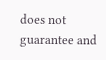does not guarantee and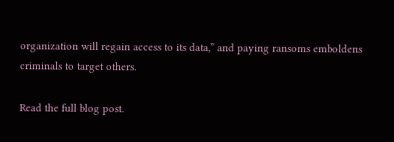organization will regain access to its data,” and paying ransoms emboldens criminals to target others.

Read the full blog post.